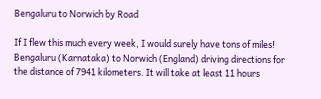Bengaluru to Norwich by Road

If I flew this much every week, I would surely have tons of miles!
Bengaluru (Karnataka) to Norwich (England) driving directions for the distance of 7941 kilometers. It will take at least 11 hours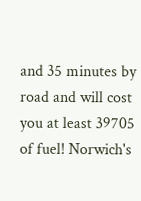and 35 minutes by road and will cost you at least 39705 of fuel! Norwich's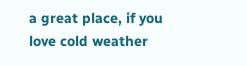a great place, if you love cold weather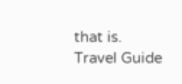that is.
Travel Guide